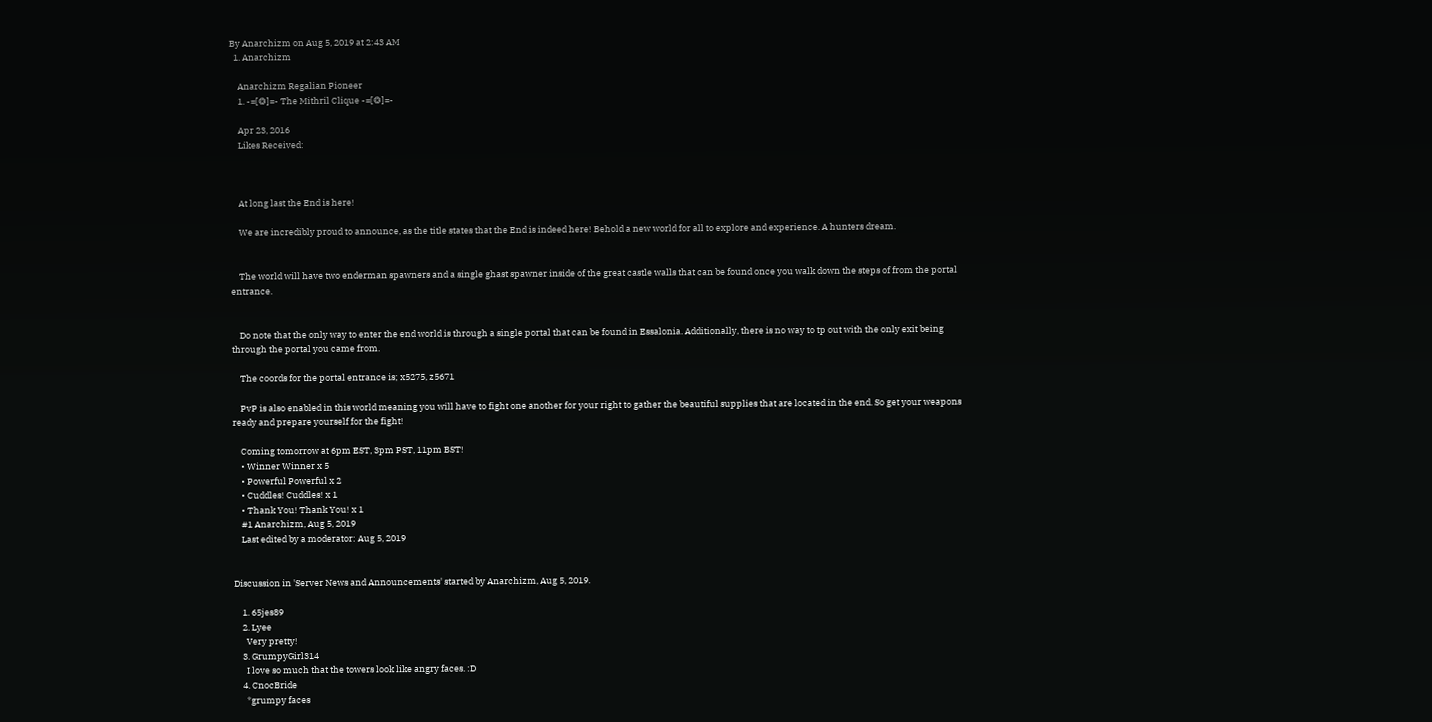By Anarchizm on Aug 5, 2019 at 2:43 AM
  1. Anarchizm

    Anarchizm Regalian Pioneer
    1. -=[❂]=- The Mithril Clique -=[❂]=-

    Apr 23, 2016
    Likes Received:



    At long last the End is here!

    We are incredibly proud to announce, as the title states that the End is indeed here! Behold a new world for all to explore and experience. A hunters dream.


    The world will have two enderman spawners and a single ghast spawner inside of the great castle walls that can be found once you walk down the steps of from the portal entrance.


    Do note that the only way to enter the end world is through a single portal that can be found in Essalonia. Additionally, there is no way to tp out with the only exit being through the portal you came from.

    The coords for the portal entrance is; x5275, z5671

    PvP is also enabled in this world meaning you will have to fight one another for your right to gather the beautiful supplies that are located in the end. So get your weapons ready and prepare yourself for the fight!

    Coming tomorrow at 6pm EST, 3pm PST, 11pm BST!
    • Winner Winner x 5
    • Powerful Powerful x 2
    • Cuddles! Cuddles! x 1
    • Thank You! Thank You! x 1
    #1 Anarchizm, Aug 5, 2019
    Last edited by a moderator: Aug 5, 2019


Discussion in 'Server News and Announcements' started by Anarchizm, Aug 5, 2019.

    1. 65jes89
    2. Lyee
      Very pretty!
    3. GrumpyGirl314
      I love so much that the towers look like angry faces. :D
    4. CnocBride
      *grumpy faces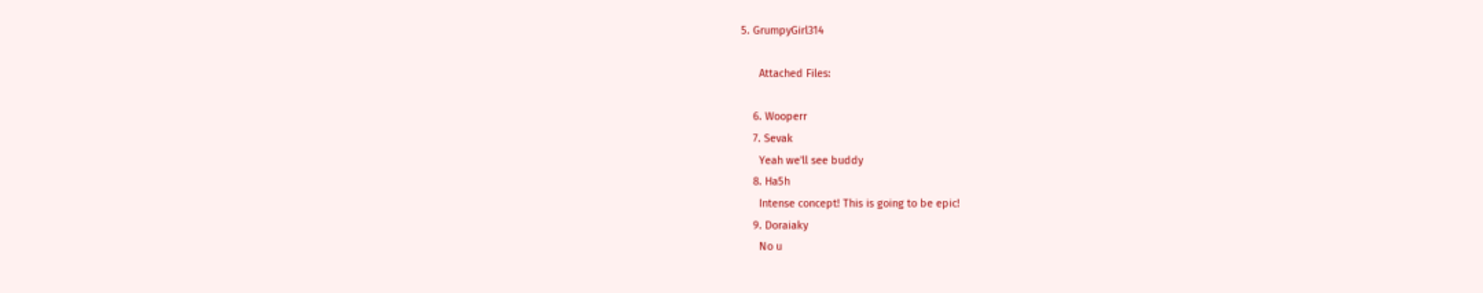5. GrumpyGirl314

      Attached Files:

    6. Wooperr
    7. Sevak
      Yeah we'll see buddy
    8. Ha5h
      Intense concept! This is going to be epic!
    9. Doraiaky
      No u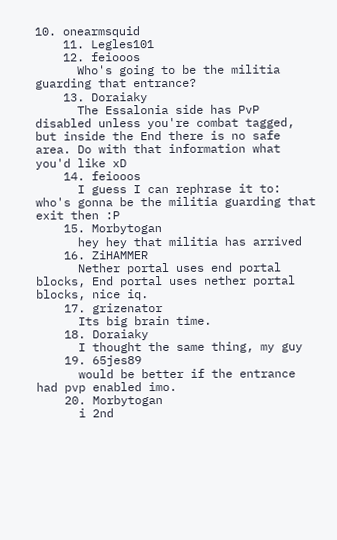10. onearmsquid
    11. Legles101
    12. feiooos
      Who's going to be the militia guarding that entrance?
    13. Doraiaky
      The Essalonia side has PvP disabled unless you're combat tagged, but inside the End there is no safe area. Do with that information what you'd like xD
    14. feiooos
      I guess I can rephrase it to: who's gonna be the militia guarding that exit then :P
    15. Morbytogan
      hey hey that militia has arrived
    16. ZiHAMMER
      Nether portal uses end portal blocks, End portal uses nether portal blocks, nice iq.
    17. grizenator
      Its big brain time.
    18. Doraiaky
      I thought the same thing, my guy
    19. 65jes89
      would be better if the entrance had pvp enabled imo.
    20. Morbytogan
      i 2nd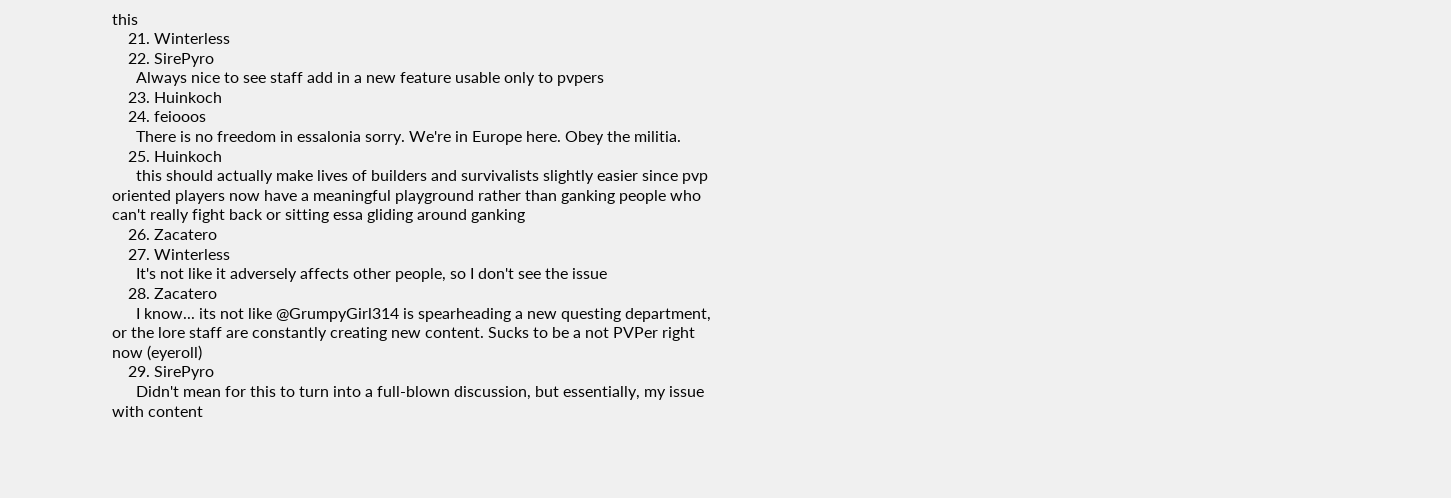this
    21. Winterless
    22. SirePyro
      Always nice to see staff add in a new feature usable only to pvpers
    23. Huinkoch
    24. feiooos
      There is no freedom in essalonia sorry. We're in Europe here. Obey the militia.
    25. Huinkoch
      this should actually make lives of builders and survivalists slightly easier since pvp oriented players now have a meaningful playground rather than ganking people who can't really fight back or sitting essa gliding around ganking
    26. Zacatero
    27. Winterless
      It's not like it adversely affects other people, so I don't see the issue
    28. Zacatero
      I know... its not like @GrumpyGirl314 is spearheading a new questing department, or the lore staff are constantly creating new content. Sucks to be a not PVPer right now (eyeroll)
    29. SirePyro
      Didn't mean for this to turn into a full-blown discussion, but essentially, my issue with content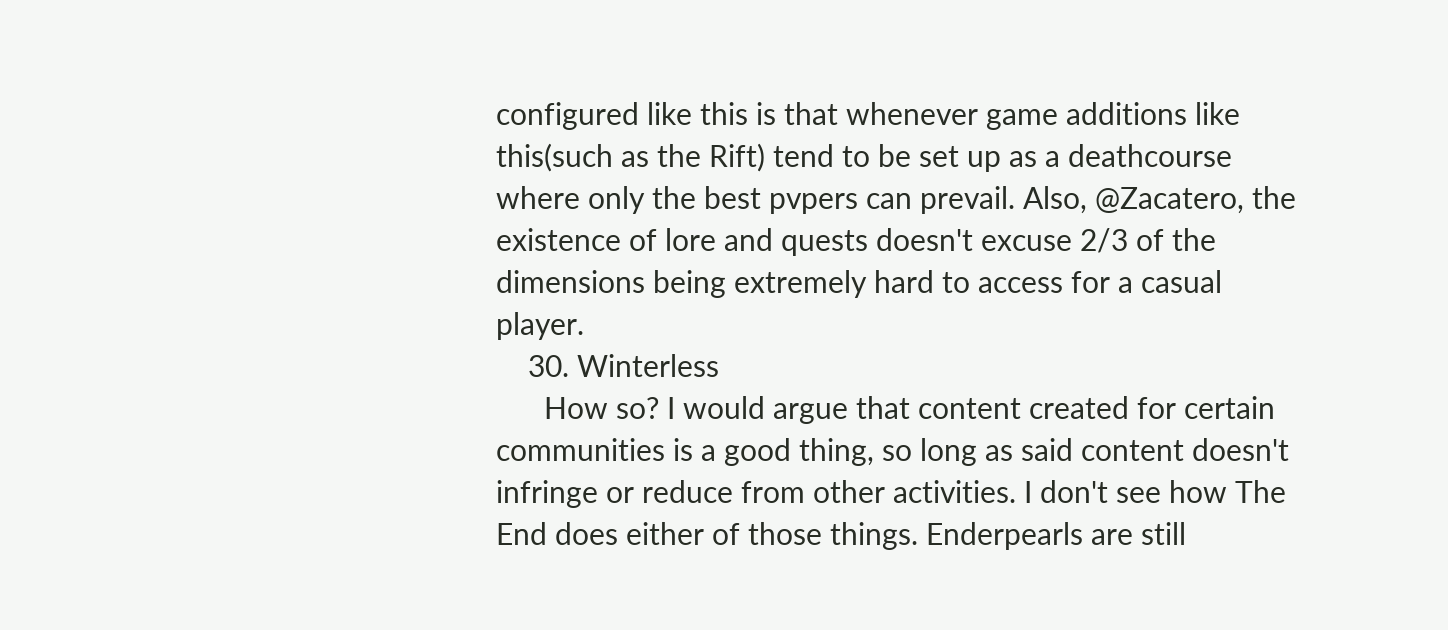configured like this is that whenever game additions like this(such as the Rift) tend to be set up as a deathcourse where only the best pvpers can prevail. Also, @Zacatero, the existence of lore and quests doesn't excuse 2/3 of the dimensions being extremely hard to access for a casual player.
    30. Winterless
      How so? I would argue that content created for certain communities is a good thing, so long as said content doesn't infringe or reduce from other activities. I don't see how The End does either of those things. Enderpearls are still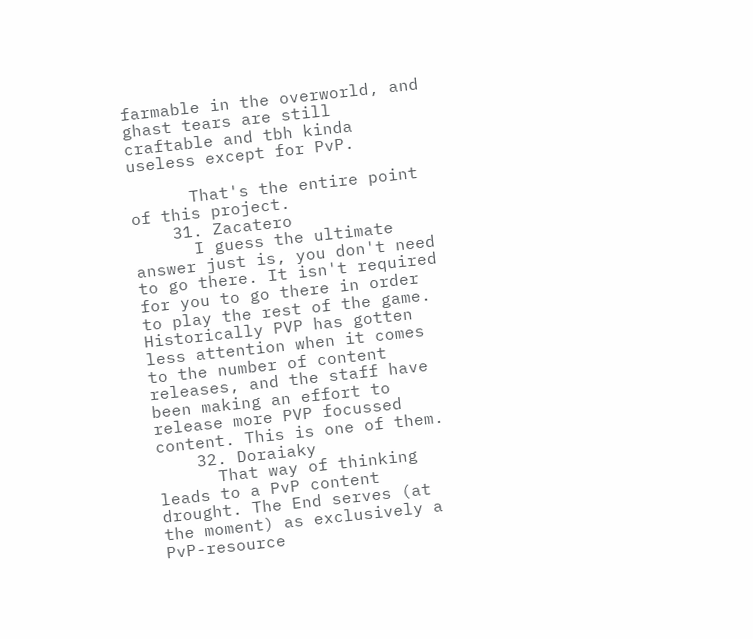farmable in the overworld, and ghast tears are still craftable and tbh kinda useless except for PvP.

      That's the entire point of this project.
    31. Zacatero
      I guess the ultimate answer just is, you don't need to go there. It isn't required for you to go there in order to play the rest of the game. Historically PVP has gotten less attention when it comes to the number of content releases, and the staff have been making an effort to release more PVP focussed content. This is one of them.
    32. Doraiaky
      That way of thinking leads to a PvP content drought. The End serves (at the moment) as exclusively a PvP-resource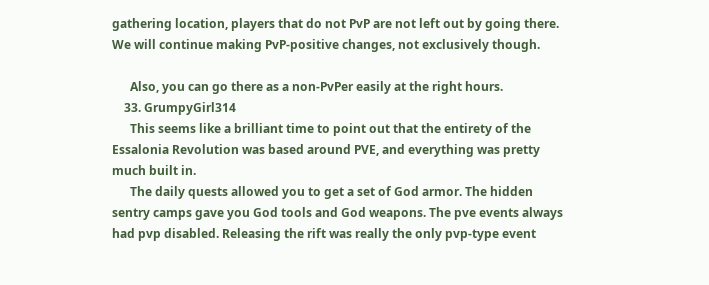gathering location, players that do not PvP are not left out by going there. We will continue making PvP-positive changes, not exclusively though.

      Also, you can go there as a non-PvPer easily at the right hours.
    33. GrumpyGirl314
      This seems like a brilliant time to point out that the entirety of the Essalonia Revolution was based around PVE, and everything was pretty much built in.
      The daily quests allowed you to get a set of God armor. The hidden sentry camps gave you God tools and God weapons. The pve events always had pvp disabled. Releasing the rift was really the only pvp-type event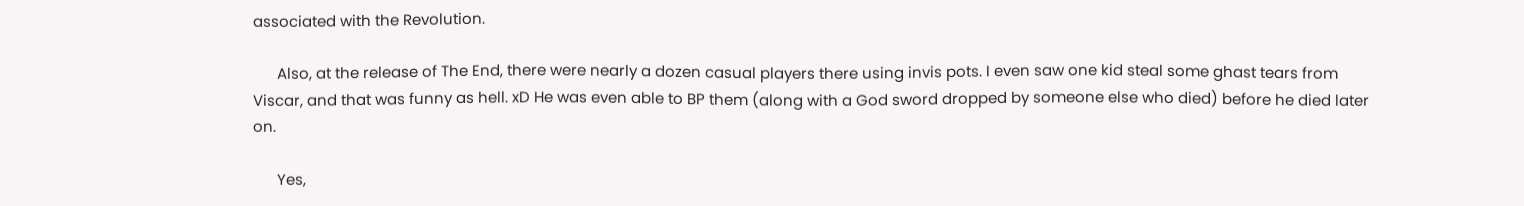associated with the Revolution.

      Also, at the release of The End, there were nearly a dozen casual players there using invis pots. I even saw one kid steal some ghast tears from Viscar, and that was funny as hell. xD He was even able to BP them (along with a God sword dropped by someone else who died) before he died later on.

      Yes,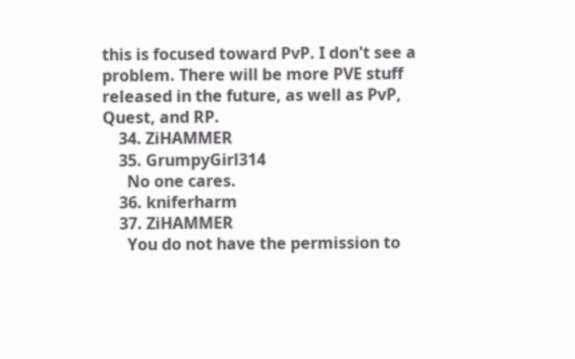this is focused toward PvP. I don't see a problem. There will be more PVE stuff released in the future, as well as PvP, Quest, and RP.
    34. ZiHAMMER
    35. GrumpyGirl314
      No one cares.
    36. kniferharm
    37. ZiHAMMER
      You do not have the permission to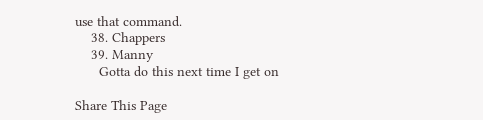use that command.
    38. Chappers
    39. Manny
      Gotta do this next time I get on

Share This Page